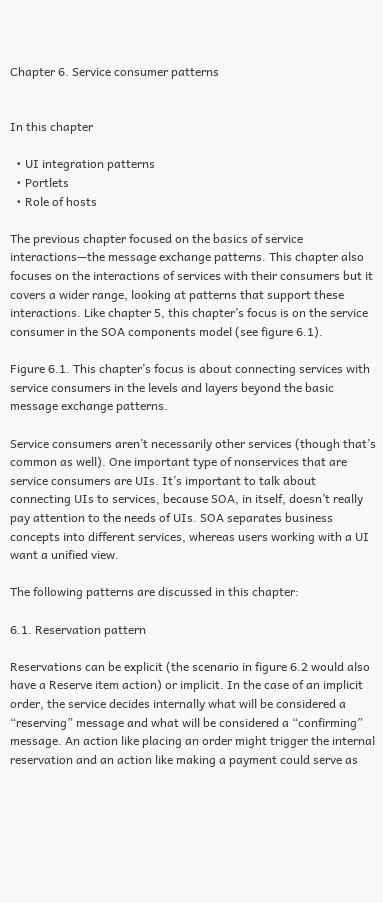Chapter 6. Service consumer patterns


In this chapter

  • UI integration patterns
  • Portlets
  • Role of hosts

The previous chapter focused on the basics of service interactions—the message exchange patterns. This chapter also focuses on the interactions of services with their consumers but it covers a wider range, looking at patterns that support these interactions. Like chapter 5, this chapter’s focus is on the service consumer in the SOA components model (see figure 6.1).

Figure 6.1. This chapter’s focus is about connecting services with service consumers in the levels and layers beyond the basic message exchange patterns.

Service consumers aren’t necessarily other services (though that’s common as well). One important type of nonservices that are service consumers are UIs. It’s important to talk about connecting UIs to services, because SOA, in itself, doesn’t really pay attention to the needs of UIs. SOA separates business concepts into different services, whereas users working with a UI want a unified view.

The following patterns are discussed in this chapter:

6.1. Reservation pattern

Reservations can be explicit (the scenario in figure 6.2 would also have a Reserve item action) or implicit. In the case of an implicit order, the service decides internally what will be considered a “reserving” message and what will be considered a “confirming” message. An action like placing an order might trigger the internal reservation and an action like making a payment could serve as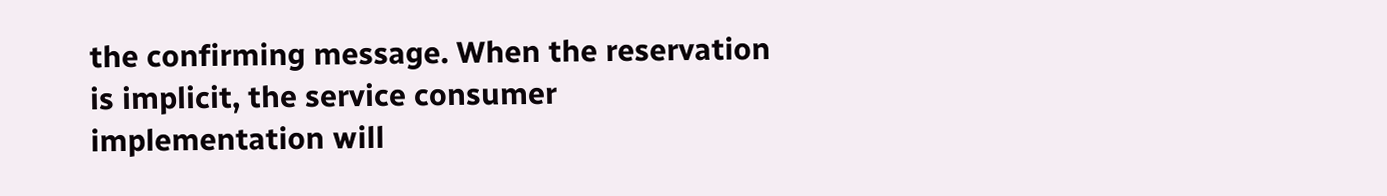the confirming message. When the reservation is implicit, the service consumer implementation will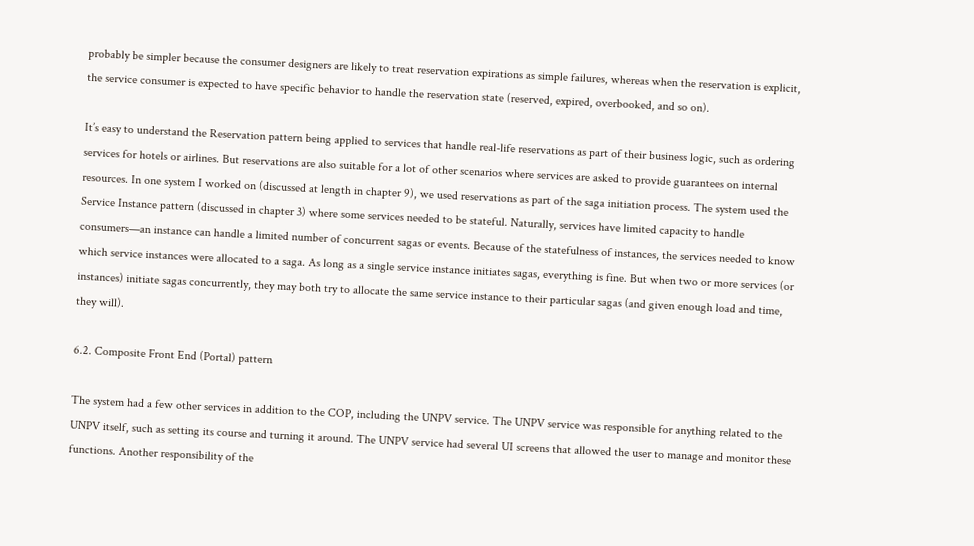probably be simpler because the consumer designers are likely to treat reservation expirations as simple failures, whereas when the reservation is explicit, the service consumer is expected to have specific behavior to handle the reservation state (reserved, expired, overbooked, and so on).

It’s easy to understand the Reservation pattern being applied to services that handle real-life reservations as part of their business logic, such as ordering services for hotels or airlines. But reservations are also suitable for a lot of other scenarios where services are asked to provide guarantees on internal resources. In one system I worked on (discussed at length in chapter 9), we used reservations as part of the saga initiation process. The system used the Service Instance pattern (discussed in chapter 3) where some services needed to be stateful. Naturally, services have limited capacity to handle consumers—an instance can handle a limited number of concurrent sagas or events. Because of the statefulness of instances, the services needed to know which service instances were allocated to a saga. As long as a single service instance initiates sagas, everything is fine. But when two or more services (or instances) initiate sagas concurrently, they may both try to allocate the same service instance to their particular sagas (and given enough load and time, they will).

6.2. Composite Front End (Portal) pattern

The system had a few other services in addition to the COP, including the UNPV service. The UNPV service was responsible for anything related to the UNPV itself, such as setting its course and turning it around. The UNPV service had several UI screens that allowed the user to manage and monitor these functions. Another responsibility of the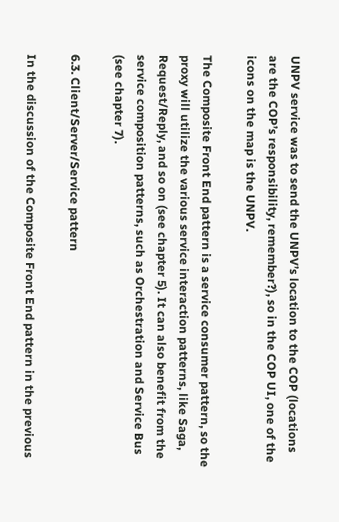UNPV service was to send the UNPV’s location to the COP (locations are the COP’s responsibility, remember?), so in the COP UI, one of the icons on the map is the UNPV.

The Composite Front End pattern is a service consumer pattern, so the proxy will utilize the various service interaction patterns, like Saga, Request/Reply, and so on (see chapter 5). It can also benefit from the service composition patterns, such as Orchestration and Service Bus (see chapter 7).

6.3. Client/Server/Service pattern

In the discussion of the Composite Front End pattern in the previous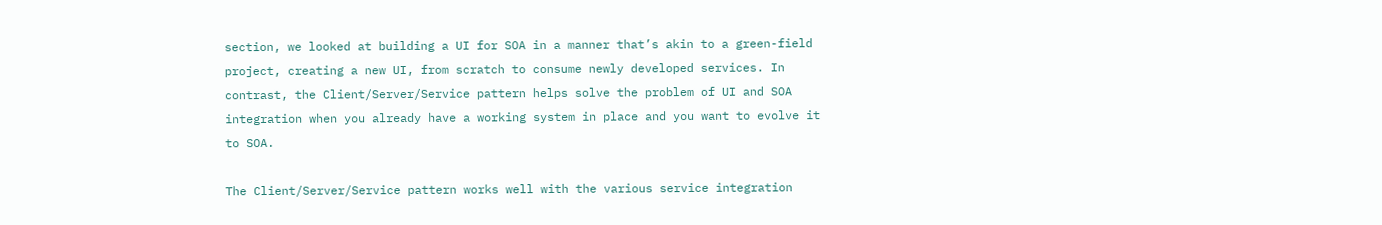section, we looked at building a UI for SOA in a manner that’s akin to a green-field project, creating a new UI, from scratch to consume newly developed services. In contrast, the Client/Server/Service pattern helps solve the problem of UI and SOA integration when you already have a working system in place and you want to evolve it to SOA.

The Client/Server/Service pattern works well with the various service integration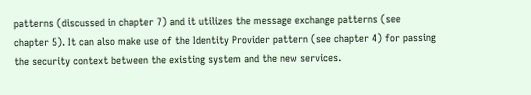patterns (discussed in chapter 7) and it utilizes the message exchange patterns (see chapter 5). It can also make use of the Identity Provider pattern (see chapter 4) for passing the security context between the existing system and the new services.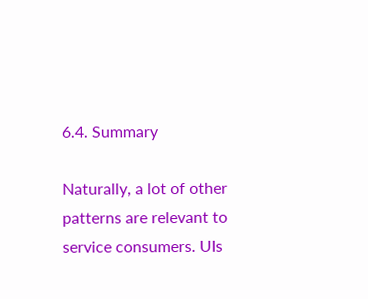6.4. Summary

Naturally, a lot of other patterns are relevant to service consumers. UIs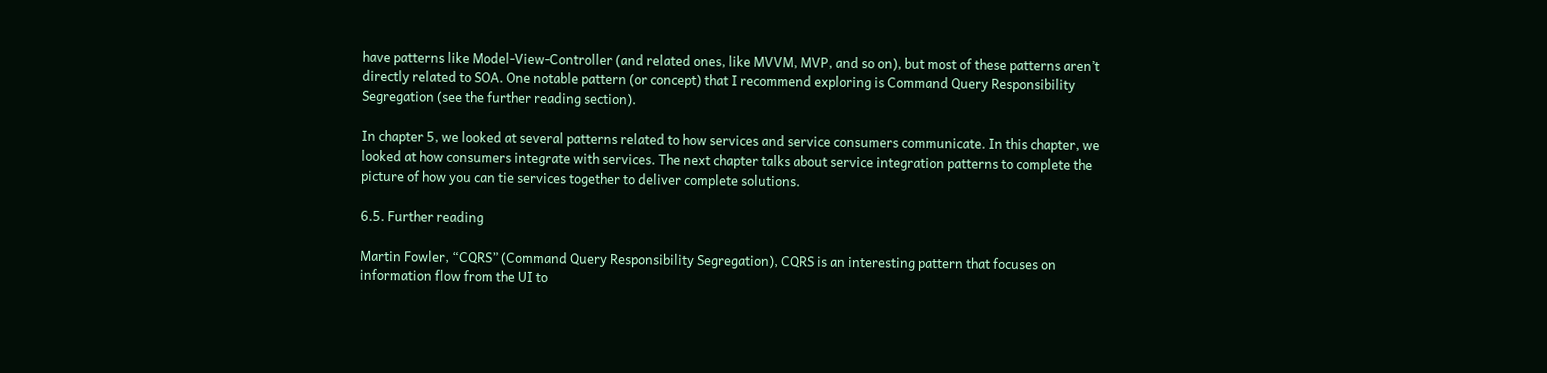have patterns like Model-View-Controller (and related ones, like MVVM, MVP, and so on), but most of these patterns aren’t directly related to SOA. One notable pattern (or concept) that I recommend exploring is Command Query Responsibility Segregation (see the further reading section).

In chapter 5, we looked at several patterns related to how services and service consumers communicate. In this chapter, we looked at how consumers integrate with services. The next chapter talks about service integration patterns to complete the picture of how you can tie services together to deliver complete solutions.

6.5. Further reading

Martin Fowler, “CQRS” (Command Query Responsibility Segregation), CQRS is an interesting pattern that focuses on information flow from the UI to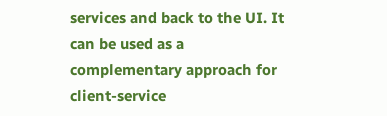services and back to the UI. It can be used as a complementary approach for client-service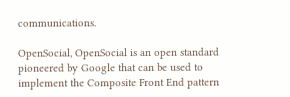communications.

OpenSocial, OpenSocial is an open standard pioneered by Google that can be used to implement the Composite Front End pattern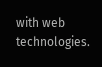with web technologies.